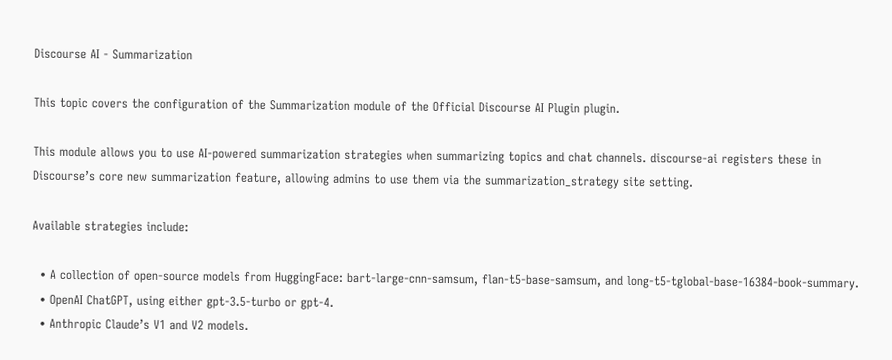Discourse AI - Summarization

This topic covers the configuration of the Summarization module of the Official Discourse AI Plugin plugin.

This module allows you to use AI-powered summarization strategies when summarizing topics and chat channels. discourse-ai registers these in Discourse’s core new summarization feature, allowing admins to use them via the summarization_strategy site setting.

Available strategies include:

  • A collection of open-source models from HuggingFace: bart-large-cnn-samsum, flan-t5-base-samsum, and long-t5-tglobal-base-16384-book-summary.
  • OpenAI ChatGPT, using either gpt-3.5-turbo or gpt-4.
  • Anthropic Claude’s V1 and V2 models.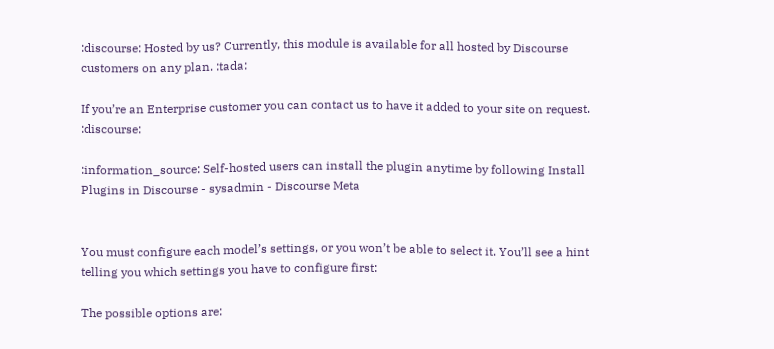:discourse: Hosted by us? Currently, this module is available for all hosted by Discourse customers on any plan. :tada:

If you’re an Enterprise customer you can contact us to have it added to your site on request. :discourse:

:information_source: Self-hosted users can install the plugin anytime by following Install Plugins in Discourse - sysadmin - Discourse Meta


You must configure each model’s settings, or you won’t be able to select it. You’ll see a hint telling you which settings you have to configure first:

The possible options are: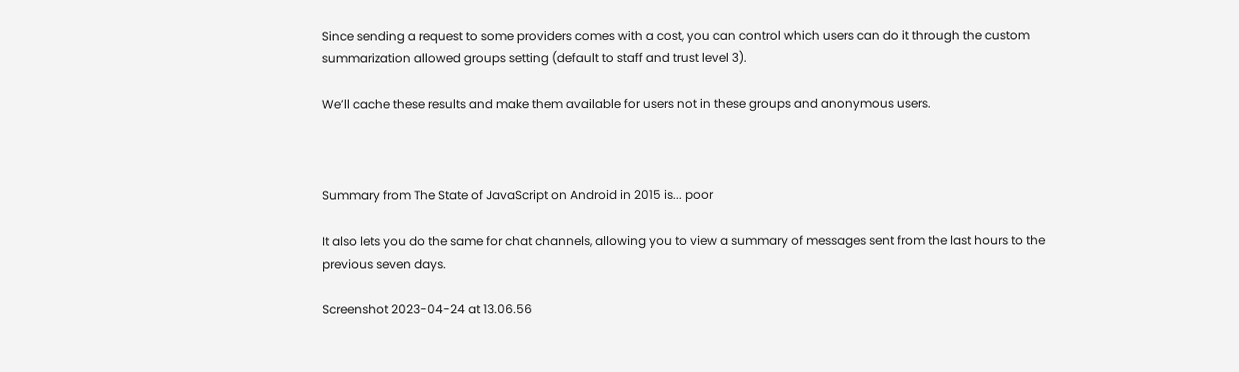Since sending a request to some providers comes with a cost, you can control which users can do it through the custom summarization allowed groups setting (default to staff and trust level 3).

We’ll cache these results and make them available for users not in these groups and anonymous users.



Summary from The State of JavaScript on Android in 2015 is... poor

It also lets you do the same for chat channels, allowing you to view a summary of messages sent from the last hours to the previous seven days.

Screenshot 2023-04-24 at 13.06.56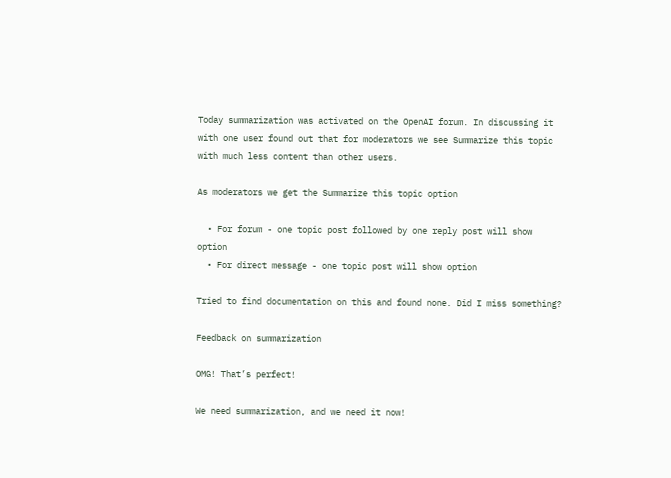Today summarization was activated on the OpenAI forum. In discussing it with one user found out that for moderators we see Summarize this topic with much less content than other users.

As moderators we get the Summarize this topic option

  • For forum - one topic post followed by one reply post will show option
  • For direct message - one topic post will show option

Tried to find documentation on this and found none. Did I miss something?

Feedback on summarization

OMG! That’s perfect!

We need summarization, and we need it now!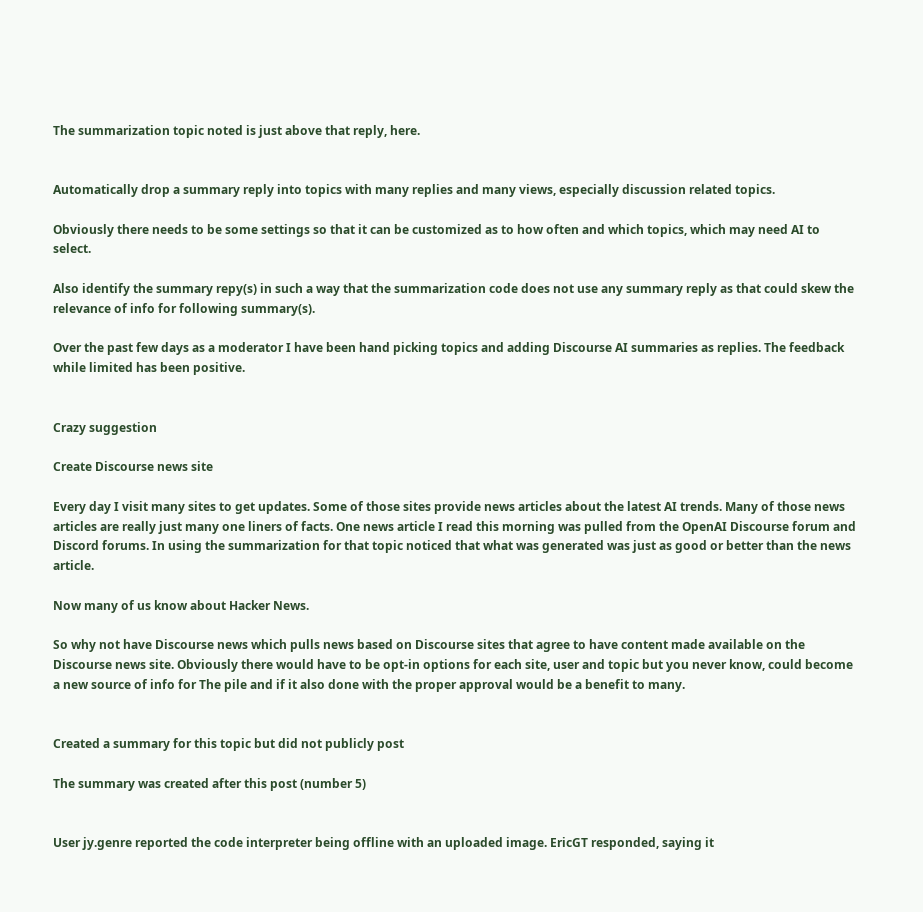The summarization topic noted is just above that reply, here.


Automatically drop a summary reply into topics with many replies and many views, especially discussion related topics.

Obviously there needs to be some settings so that it can be customized as to how often and which topics, which may need AI to select.

Also identify the summary repy(s) in such a way that the summarization code does not use any summary reply as that could skew the relevance of info for following summary(s).

Over the past few days as a moderator I have been hand picking topics and adding Discourse AI summaries as replies. The feedback while limited has been positive.


Crazy suggestion

Create Discourse news site

Every day I visit many sites to get updates. Some of those sites provide news articles about the latest AI trends. Many of those news articles are really just many one liners of facts. One news article I read this morning was pulled from the OpenAI Discourse forum and Discord forums. In using the summarization for that topic noticed that what was generated was just as good or better than the news article.

Now many of us know about Hacker News.

So why not have Discourse news which pulls news based on Discourse sites that agree to have content made available on the Discourse news site. Obviously there would have to be opt-in options for each site, user and topic but you never know, could become a new source of info for The pile and if it also done with the proper approval would be a benefit to many.


Created a summary for this topic but did not publicly post

The summary was created after this post (number 5)


User jy.genre reported the code interpreter being offline with an uploaded image. EricGT responded, saying it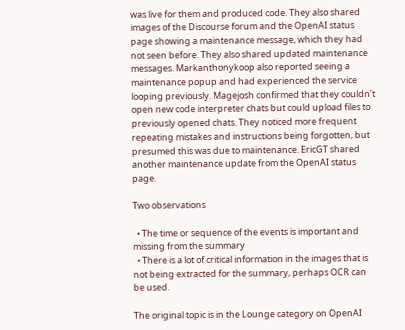was live for them and produced code. They also shared images of the Discourse forum and the OpenAI status page showing a maintenance message, which they had not seen before. They also shared updated maintenance messages. Markanthonykoop also reported seeing a maintenance popup and had experienced the service looping previously. Magejosh confirmed that they couldn’t open new code interpreter chats but could upload files to previously opened chats. They noticed more frequent repeating mistakes and instructions being forgotten, but presumed this was due to maintenance. EricGT shared another maintenance update from the OpenAI status page.

Two observations

  • The time or sequence of the events is important and missing from the summary
  • There is a lot of critical information in the images that is not being extracted for the summary, perhaps OCR can be used.

The original topic is in the Lounge category on OpenAI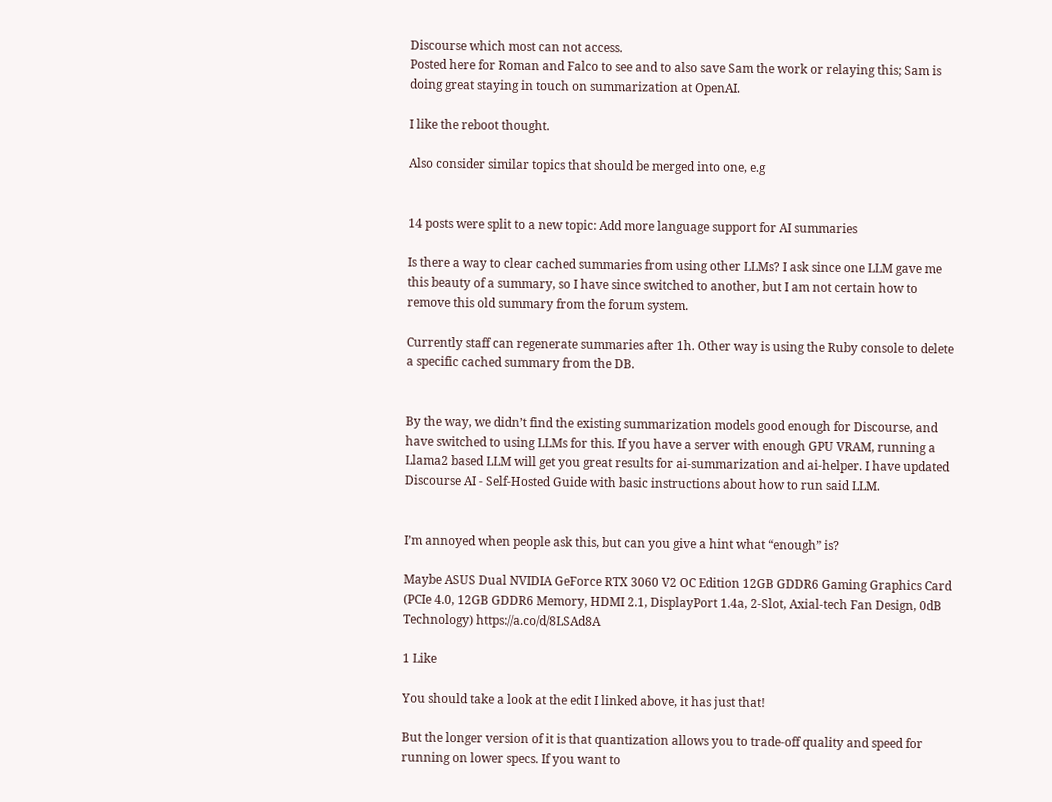Discourse which most can not access.
Posted here for Roman and Falco to see and to also save Sam the work or relaying this; Sam is doing great staying in touch on summarization at OpenAI.

I like the reboot thought.

Also consider similar topics that should be merged into one, e.g


14 posts were split to a new topic: Add more language support for AI summaries

Is there a way to clear cached summaries from using other LLMs? I ask since one LLM gave me this beauty of a summary, so I have since switched to another, but I am not certain how to remove this old summary from the forum system.

Currently staff can regenerate summaries after 1h. Other way is using the Ruby console to delete a specific cached summary from the DB.


By the way, we didn’t find the existing summarization models good enough for Discourse, and have switched to using LLMs for this. If you have a server with enough GPU VRAM, running a Llama2 based LLM will get you great results for ai-summarization and ai-helper. I have updated Discourse AI - Self-Hosted Guide with basic instructions about how to run said LLM.


I’m annoyed when people ask this, but can you give a hint what “enough” is?

Maybe ASUS Dual NVIDIA GeForce RTX 3060 V2 OC Edition 12GB GDDR6 Gaming Graphics Card (PCIe 4.0, 12GB GDDR6 Memory, HDMI 2.1, DisplayPort 1.4a, 2-Slot, Axial-tech Fan Design, 0dB Technology) https://a.co/d/8LSAd8A

1 Like

You should take a look at the edit I linked above, it has just that!

But the longer version of it is that quantization allows you to trade-off quality and speed for running on lower specs. If you want to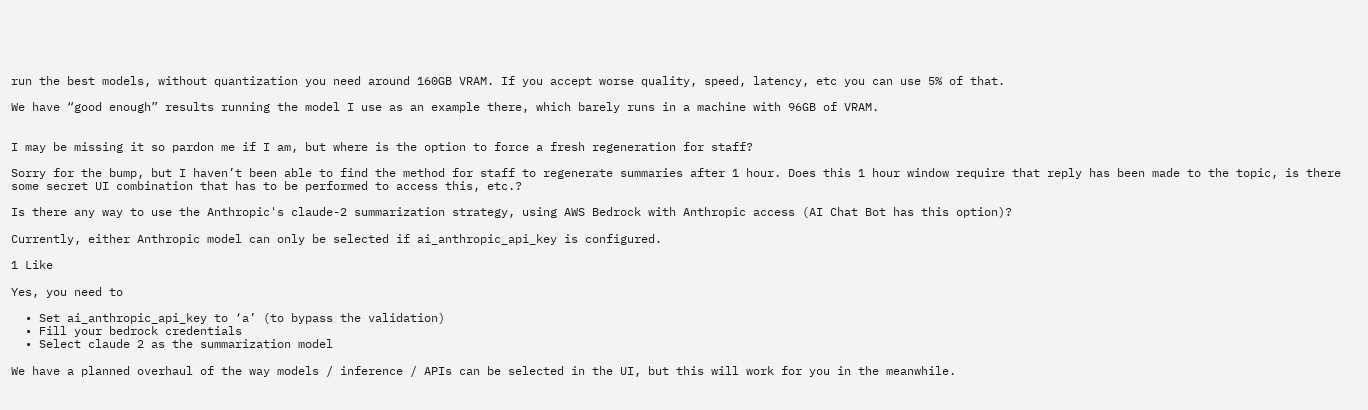run the best models, without quantization you need around 160GB VRAM. If you accept worse quality, speed, latency, etc you can use 5% of that.

We have “good enough” results running the model I use as an example there, which barely runs in a machine with 96GB of VRAM.


I may be missing it so pardon me if I am, but where is the option to force a fresh regeneration for staff?

Sorry for the bump, but I haven’t been able to find the method for staff to regenerate summaries after 1 hour. Does this 1 hour window require that reply has been made to the topic, is there some secret UI combination that has to be performed to access this, etc.?

Is there any way to use the Anthropic's claude-2 summarization strategy, using AWS Bedrock with Anthropic access (AI Chat Bot has this option)?

Currently, either Anthropic model can only be selected if ai_anthropic_api_key is configured.

1 Like

Yes, you need to

  • Set ai_anthropic_api_key to ‘a’ (to bypass the validation)
  • Fill your bedrock credentials
  • Select claude 2 as the summarization model

We have a planned overhaul of the way models / inference / APIs can be selected in the UI, but this will work for you in the meanwhile.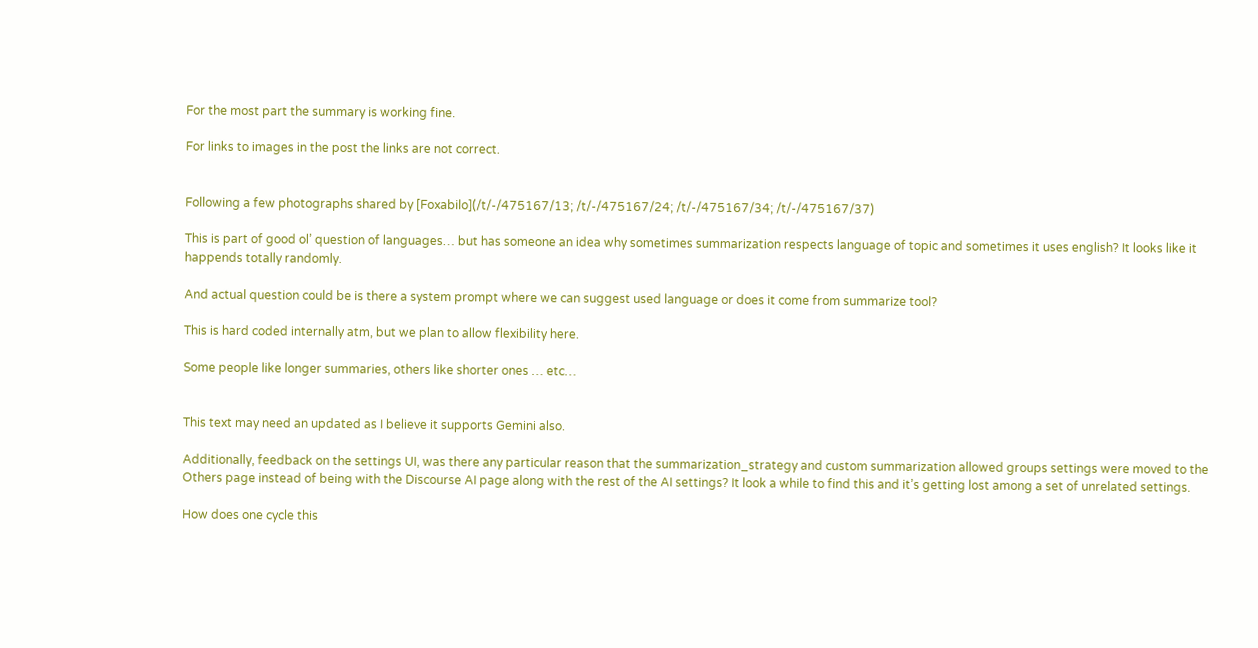For the most part the summary is working fine.

For links to images in the post the links are not correct.


Following a few photographs shared by [Foxabilo](/t/-/475167/13; /t/-/475167/24; /t/-/475167/34; /t/-/475167/37)

This is part of good ol’ question of languages… but has someone an idea why sometimes summarization respects language of topic and sometimes it uses english? It looks like it happends totally randomly.

And actual question could be is there a system prompt where we can suggest used language or does it come from summarize tool?

This is hard coded internally atm, but we plan to allow flexibility here.

Some people like longer summaries, others like shorter ones … etc…


This text may need an updated as I believe it supports Gemini also.

Additionally, feedback on the settings UI, was there any particular reason that the summarization_strategy and custom summarization allowed groups settings were moved to the Others page instead of being with the Discourse AI page along with the rest of the AI settings? It look a while to find this and it’s getting lost among a set of unrelated settings.

How does one cycle this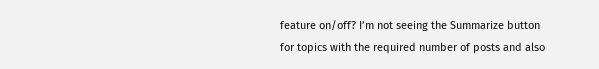feature on/off? I’m not seeing the Summarize button for topics with the required number of posts and also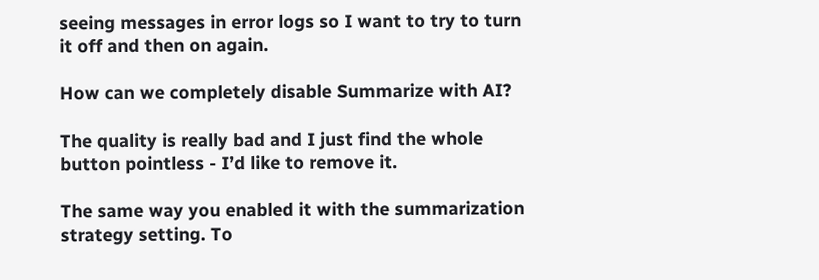seeing messages in error logs so I want to try to turn it off and then on again.

How can we completely disable Summarize with AI?

The quality is really bad and I just find the whole button pointless - I’d like to remove it.

The same way you enabled it with the summarization strategy setting. To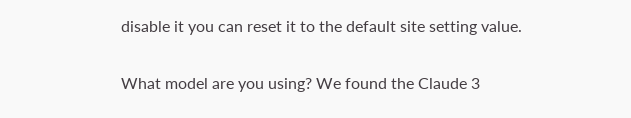disable it you can reset it to the default site setting value.

What model are you using? We found the Claude 3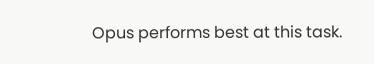Opus performs best at this task.